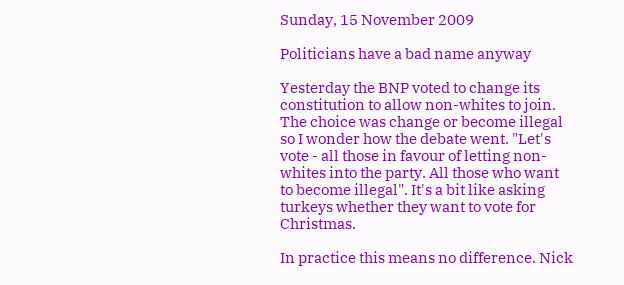Sunday, 15 November 2009

Politicians have a bad name anyway

Yesterday the BNP voted to change its constitution to allow non-whites to join. The choice was change or become illegal so I wonder how the debate went. "Let's vote - all those in favour of letting non-whites into the party. All those who want to become illegal". It's a bit like asking turkeys whether they want to vote for Christmas.

In practice this means no difference. Nick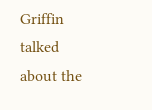Griffin talked about the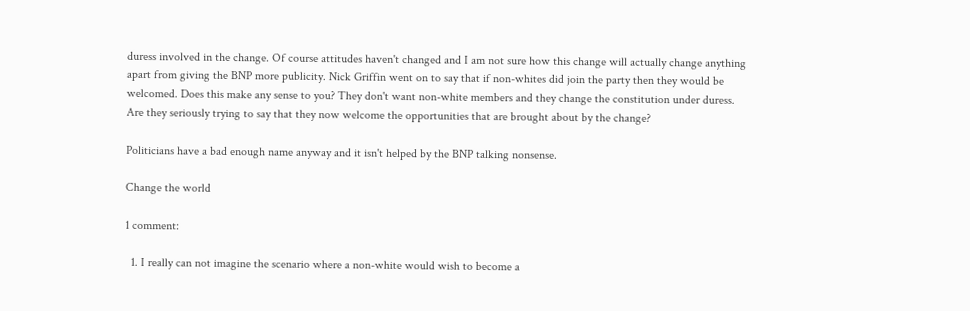duress involved in the change. Of course attitudes haven't changed and I am not sure how this change will actually change anything apart from giving the BNP more publicity. Nick Griffin went on to say that if non-whites did join the party then they would be welcomed. Does this make any sense to you? They don't want non-white members and they change the constitution under duress. Are they seriously trying to say that they now welcome the opportunities that are brought about by the change?

Politicians have a bad enough name anyway and it isn't helped by the BNP talking nonsense.

Change the world

1 comment:

  1. I really can not imagine the scenario where a non-white would wish to become a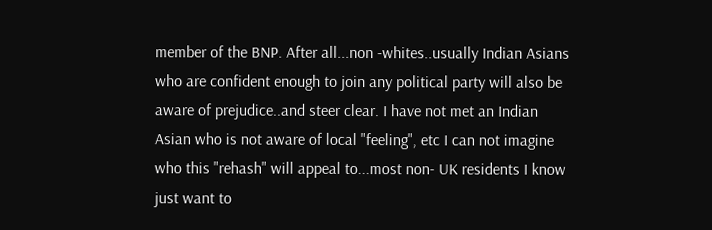member of the BNP. After all...non -whites..usually Indian Asians who are confident enough to join any political party will also be aware of prejudice..and steer clear. I have not met an Indian Asian who is not aware of local "feeling", etc I can not imagine who this "rehash" will appeal to...most non- UK residents I know just want to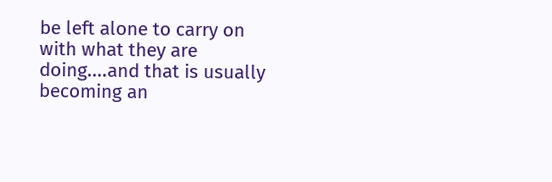be left alone to carry on with what they are doing....and that is usually becoming an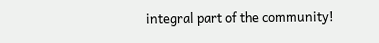integral part of the community!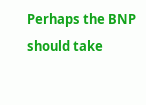Perhaps the BNP should take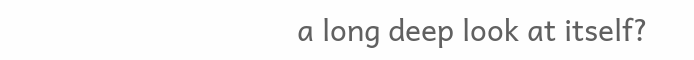a long deep look at itself?